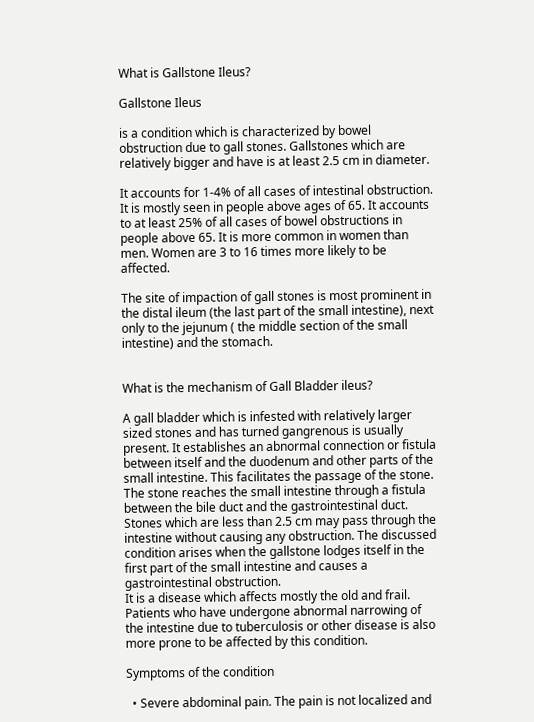What is Gallstone Ileus?

Gallstone Ileus

is a condition which is characterized by bowel obstruction due to gall stones. Gallstones which are relatively bigger and have is at least 2.5 cm in diameter.

It accounts for 1-4% of all cases of intestinal obstruction. It is mostly seen in people above ages of 65. It accounts to at least 25% of all cases of bowel obstructions in people above 65. It is more common in women than men. Women are 3 to 16 times more likely to be affected.

The site of impaction of gall stones is most prominent in the distal ileum (the last part of the small intestine), next only to the jejunum ( the middle section of the small intestine) and the stomach.


What is the mechanism of Gall Bladder ileus?

A gall bladder which is infested with relatively larger sized stones and has turned gangrenous is usually present. It establishes an abnormal connection or fistula between itself and the duodenum and other parts of the small intestine. This facilitates the passage of the stone. The stone reaches the small intestine through a fistula between the bile duct and the gastrointestinal duct. Stones which are less than 2.5 cm may pass through the intestine without causing any obstruction. The discussed condition arises when the gallstone lodges itself in the first part of the small intestine and causes a gastrointestinal obstruction.
It is a disease which affects mostly the old and frail. Patients who have undergone abnormal narrowing of the intestine due to tuberculosis or other disease is also more prone to be affected by this condition.

Symptoms of the condition

  • Severe abdominal pain. The pain is not localized and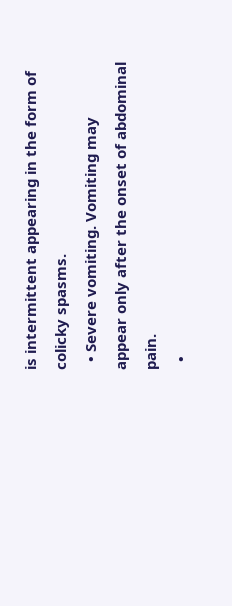is intermittent appearing in the form of colicky spasms.
  • Severe vomiting. Vomiting may appear only after the onset of abdominal pain.
  •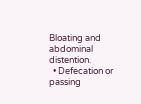Bloating and abdominal distention.
  • Defecation or passing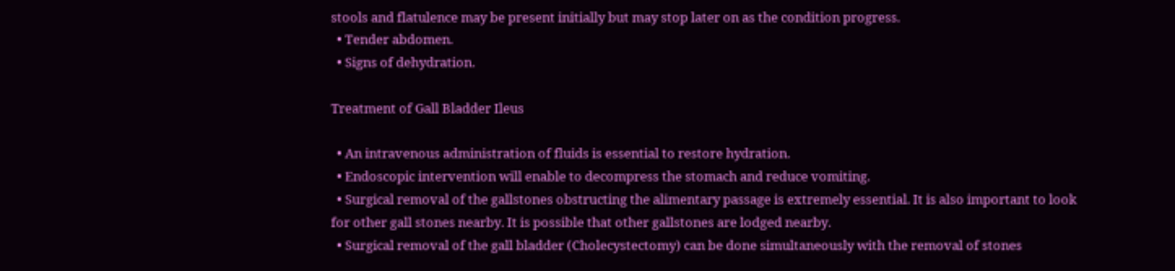stools and flatulence may be present initially but may stop later on as the condition progress.
  • Tender abdomen.
  • Signs of dehydration.

Treatment of Gall Bladder Ileus

  • An intravenous administration of fluids is essential to restore hydration.
  • Endoscopic intervention will enable to decompress the stomach and reduce vomiting.
  • Surgical removal of the gallstones obstructing the alimentary passage is extremely essential. It is also important to look for other gall stones nearby. It is possible that other gallstones are lodged nearby.
  • Surgical removal of the gall bladder (Cholecystectomy) can be done simultaneously with the removal of stones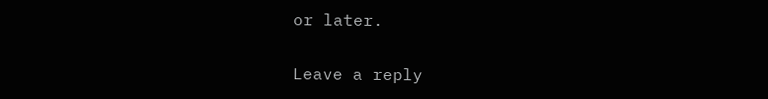or later.

Leave a reply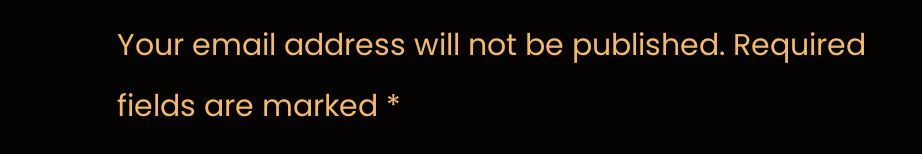Your email address will not be published. Required fields are marked *